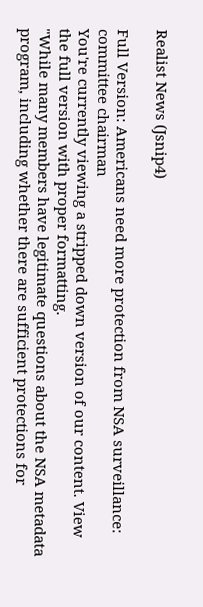Realist News (Jsnip4)

Full Version: Americans need more protection from NSA surveillance: committee chairman
You're currently viewing a stripped down version of our content. View the full version with proper formatting.
"While many members have legitimate questions about the NSA metadata program, including whether there are sufficient protections for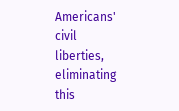Americans' civil liberties, eliminating this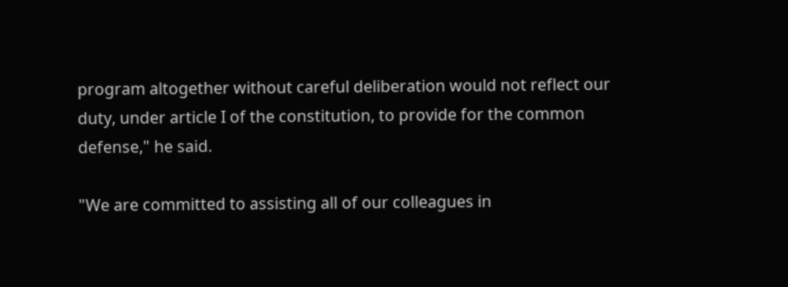program altogether without careful deliberation would not reflect our duty, under article I of the constitution, to provide for the common defense," he said.

"We are committed to assisting all of our colleagues in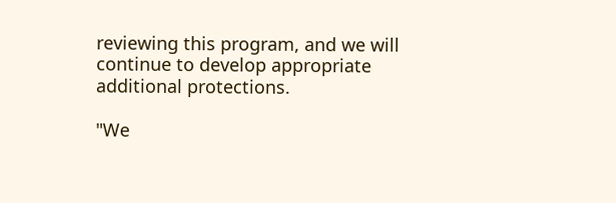reviewing this program, and we will continue to develop appropriate additional protections.

"We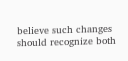believe such changes should recognize both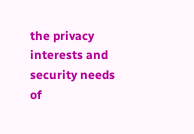the privacy interests and security needs of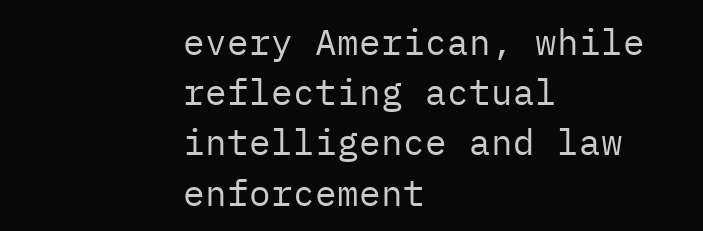every American, while reflecting actual intelligence and law enforcement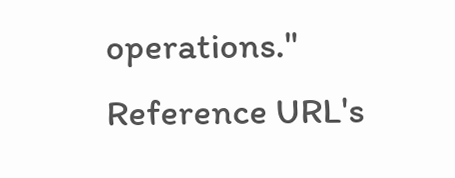operations."
Reference URL's